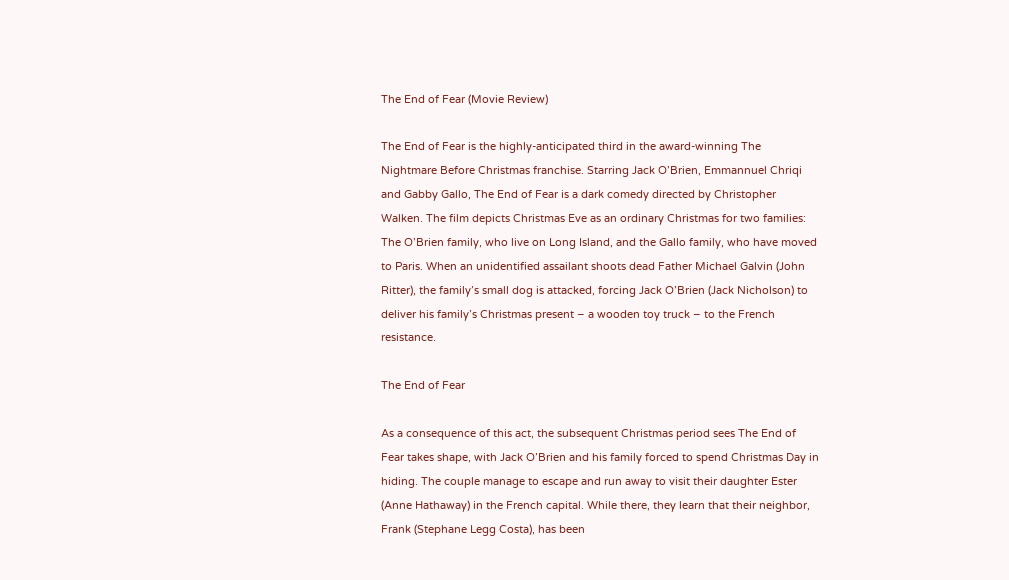The End of Fear (Movie Review)

The End of Fear is the highly-anticipated third in the award-winning The Nightmare Before Christmas franchise. Starring Jack O’Brien, Emmannuel Chriqi and Gabby Gallo, The End of Fear is a dark comedy directed by Christopher Walken. The film depicts Christmas Eve as an ordinary Christmas for two families: The O’Brien family, who live on Long Island, and the Gallo family, who have moved to Paris. When an unidentified assailant shoots dead Father Michael Galvin (John Ritter), the family’s small dog is attacked, forcing Jack O’Brien (Jack Nicholson) to deliver his family’s Christmas present – a wooden toy truck – to the French resistance.

The End of Fear

As a consequence of this act, the subsequent Christmas period sees The End of Fear takes shape, with Jack O’Brien and his family forced to spend Christmas Day in hiding. The couple manage to escape and run away to visit their daughter Ester (Anne Hathaway) in the French capital. While there, they learn that their neighbor, Frank (Stephane Legg Costa), has been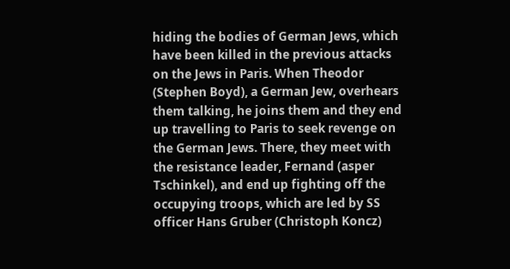hiding the bodies of German Jews, which have been killed in the previous attacks on the Jews in Paris. When Theodor (Stephen Boyd), a German Jew, overhears them talking, he joins them and they end up travelling to Paris to seek revenge on the German Jews. There, they meet with the resistance leader, Fernand (asper Tschinkel), and end up fighting off the occupying troops, which are led by SS officer Hans Gruber (Christoph Koncz)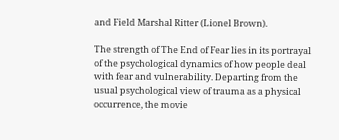and Field Marshal Ritter (Lionel Brown).

The strength of The End of Fear lies in its portrayal of the psychological dynamics of how people deal with fear and vulnerability. Departing from the usual psychological view of trauma as a physical occurrence, the movie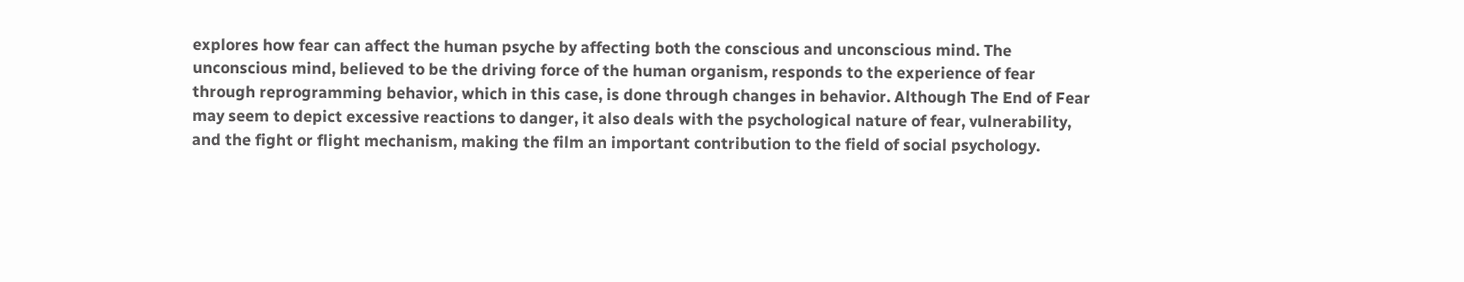explores how fear can affect the human psyche by affecting both the conscious and unconscious mind. The unconscious mind, believed to be the driving force of the human organism, responds to the experience of fear through reprogramming behavior, which in this case, is done through changes in behavior. Although The End of Fear may seem to depict excessive reactions to danger, it also deals with the psychological nature of fear, vulnerability, and the fight or flight mechanism, making the film an important contribution to the field of social psychology.